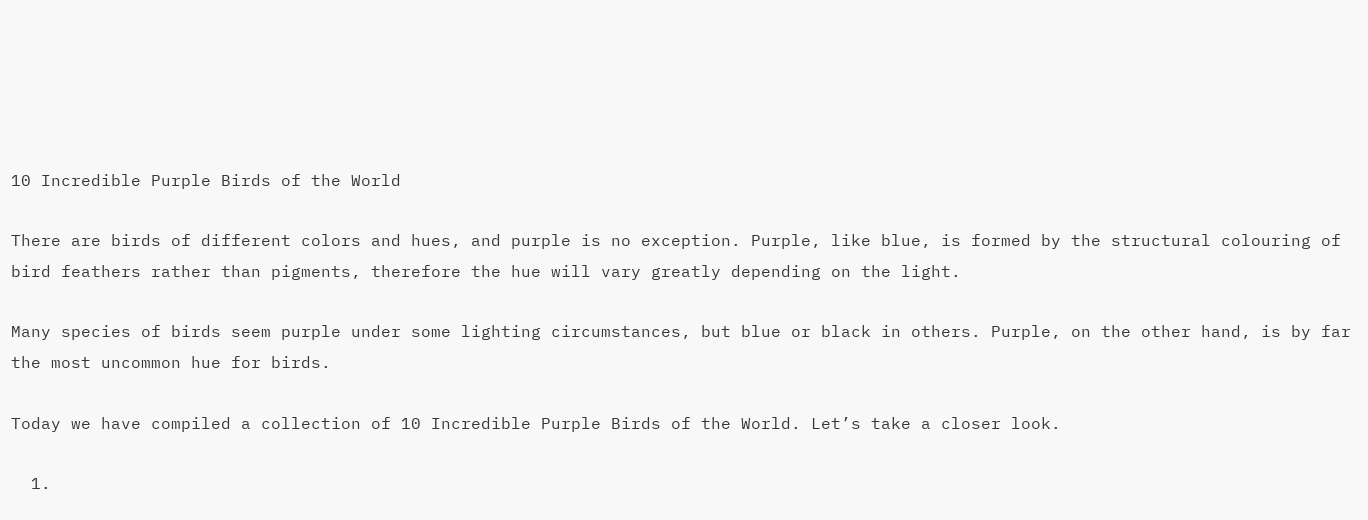10 Incredible Purple Birds of the World

There are birds of different colors and hues, and purple is no exception. Purple, like blue, is formed by the structural colouring of bird feathers rather than pigments, therefore the hue will vary greatly depending on the light.

Many species of birds seem purple under some lighting circumstances, but blue or black in others. Purple, on the other hand, is by far the most uncommon hue for birds.

Today we have compiled a collection of 10 Incredible Purple Birds of the World. Let’s take a closer look.

  1.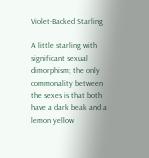Violet-Backed Starling

A little starling with significant sexual dimorphism; the only commonality between the sexes is that both have a dark beak and a lemon yellow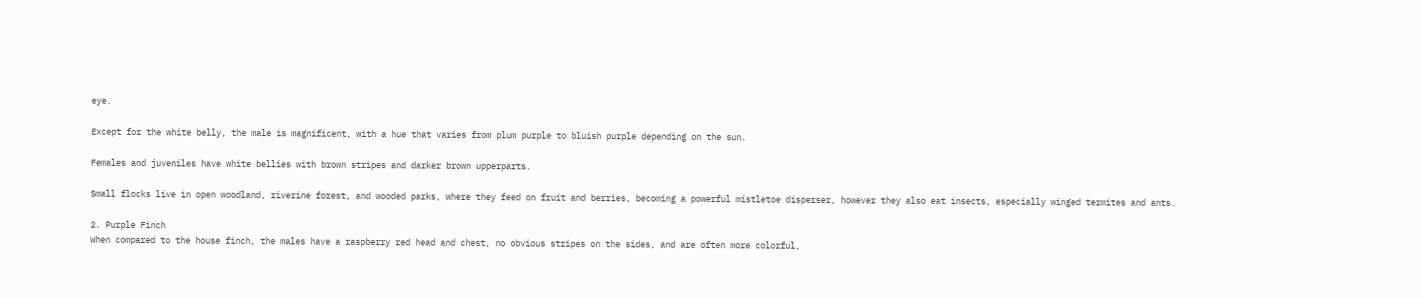eye.

Except for the white belly, the male is magnificent, with a hue that varies from plum purple to bluish purple depending on the sun.

Females and juveniles have white bellies with brown stripes and darker brown upperparts.

Small flocks live in open woodland, riverine forest, and wooded parks, where they feed on fruit and berries, becoming a powerful mistletoe disperser, however they also eat insects, especially winged termites and ants.

2. Purple Finch
When compared to the house finch, the males have a raspberry red head and chest, no obvious stripes on the sides, and are often more colorful,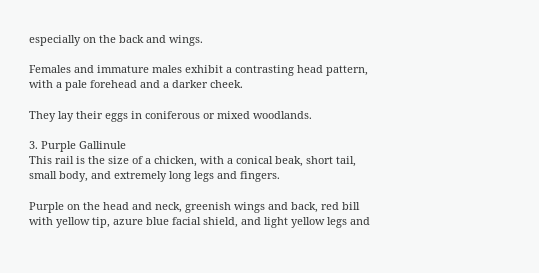especially on the back and wings.

Females and immature males exhibit a contrasting head pattern, with a pale forehead and a darker cheek.

They lay their eggs in coniferous or mixed woodlands.

3. Purple Gallinule
This rail is the size of a chicken, with a conical beak, short tail, small body, and extremely long legs and fingers.

Purple on the head and neck, greenish wings and back, red bill with yellow tip, azure blue facial shield, and light yellow legs and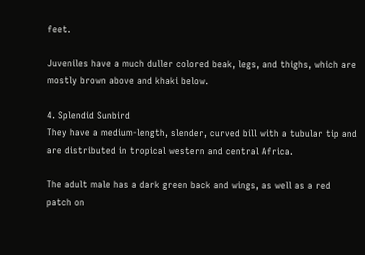feet.

Juveniles have a much duller colored beak, legs, and thighs, which are mostly brown above and khaki below.

4. Splendid Sunbird
They have a medium-length, slender, curved bill with a tubular tip and are distributed in tropical western and central Africa.

The adult male has a dark green back and wings, as well as a red patch on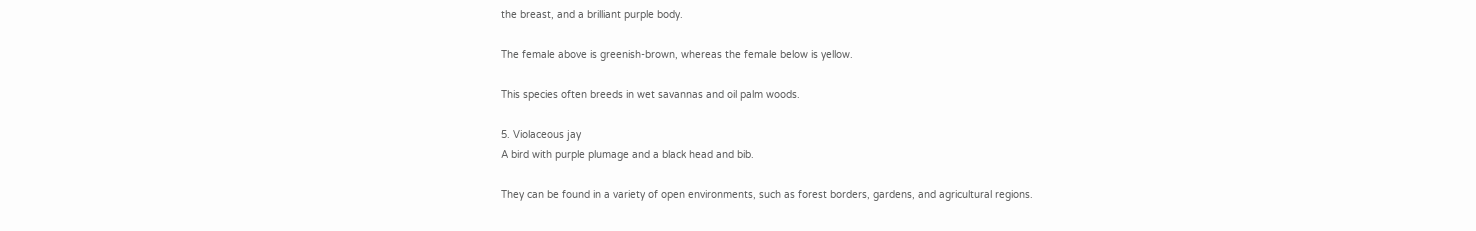the breast, and a brilliant purple body.

The female above is greenish-brown, whereas the female below is yellow.

This species often breeds in wet savannas and oil palm woods.

5. Violaceous jay
A bird with purple plumage and a black head and bib.

They can be found in a variety of open environments, such as forest borders, gardens, and agricultural regions.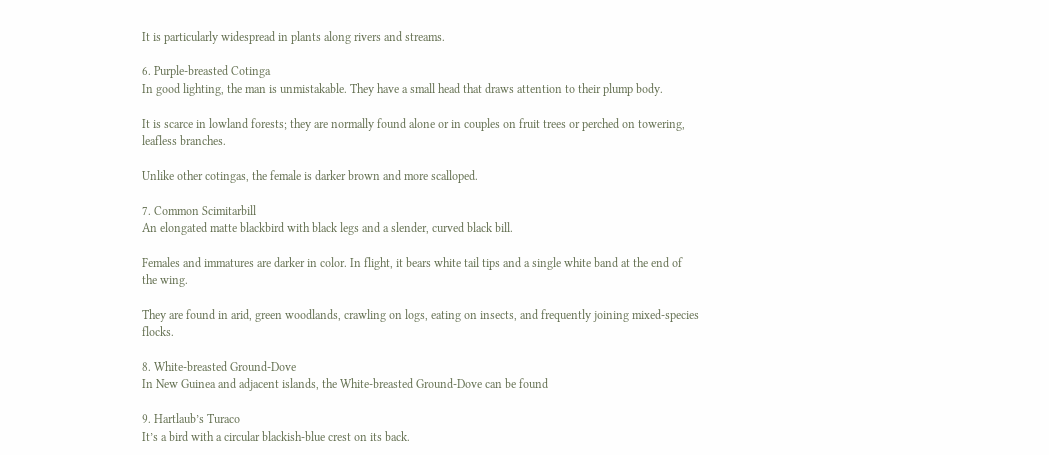It is particularly widespread in plants along rivers and streams.

6. Purple-breasted Cotinga
In good lighting, the man is unmistakable. They have a small head that draws attention to their plump body.

It is scarce in lowland forests; they are normally found alone or in couples on fruit trees or perched on towering, leafless branches.

Unlike other cotingas, the female is darker brown and more scalloped.

7. Common Scimitarbill
An elongated matte blackbird with black legs and a slender, curved black bill.

Females and immatures are darker in color. In flight, it bears white tail tips and a single white band at the end of the wing.

They are found in arid, green woodlands, crawling on logs, eating on insects, and frequently joining mixed-species flocks.

8. White-breasted Ground-Dove
In New Guinea and adjacent islands, the White-breasted Ground-Dove can be found

9. Hartlaub’s Turaco
It’s a bird with a circular blackish-blue crest on its back.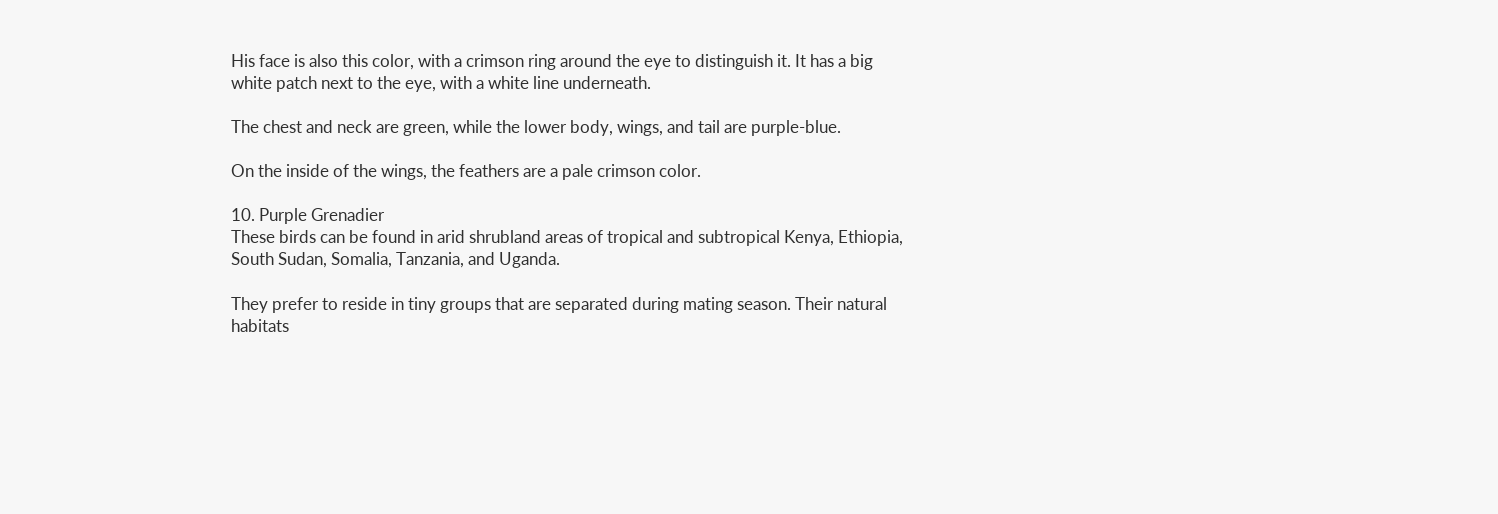His face is also this color, with a crimson ring around the eye to distinguish it. It has a big white patch next to the eye, with a white line underneath.

The chest and neck are green, while the lower body, wings, and tail are purple-blue.

On the inside of the wings, the feathers are a pale crimson color.

10. Purple Grenadier
These birds can be found in arid shrubland areas of tropical and subtropical Kenya, Ethiopia, South Sudan, Somalia, Tanzania, and Uganda.

They prefer to reside in tiny groups that are separated during mating season. Their natural habitats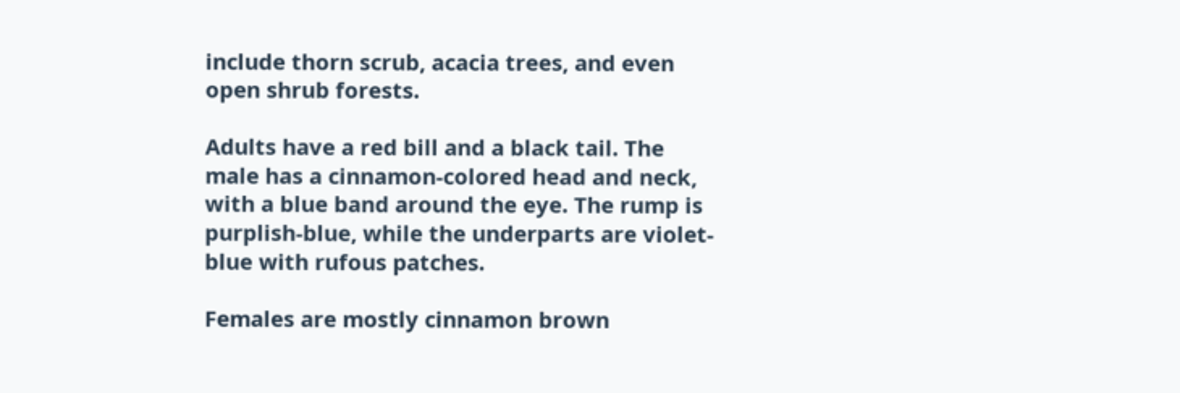include thorn scrub, acacia trees, and even open shrub forests.

Adults have a red bill and a black tail. The male has a cinnamon-colored head and neck, with a blue band around the eye. The rump is purplish-blue, while the underparts are violet-blue with rufous patches.

Females are mostly cinnamon brown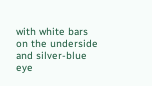with white bars on the underside and silver-blue eye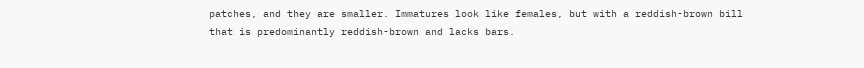patches, and they are smaller. Immatures look like females, but with a reddish-brown bill that is predominantly reddish-brown and lacks bars.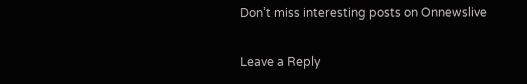Don’t miss interesting posts on Onnewslive

Leave a Reply